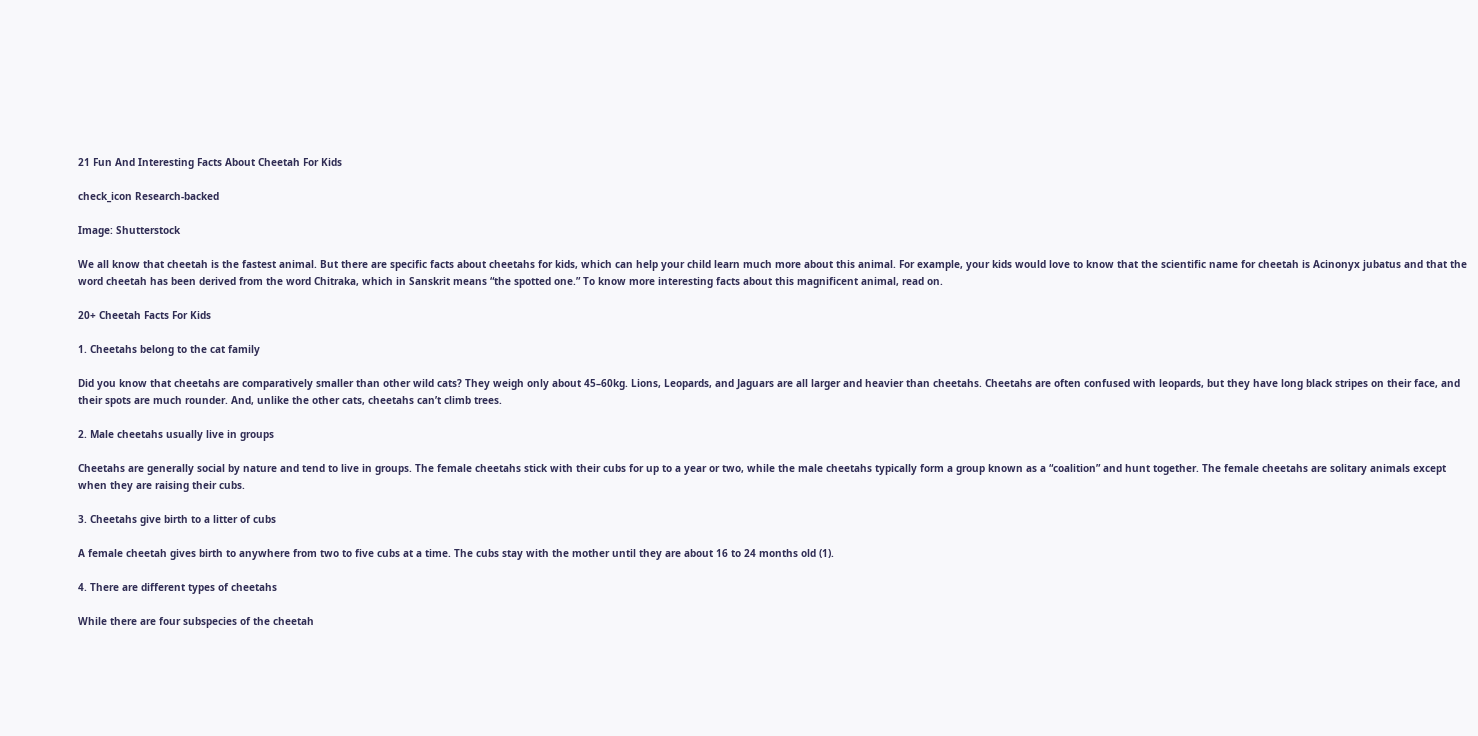21 Fun And Interesting Facts About Cheetah For Kids

check_icon Research-backed

Image: Shutterstock

We all know that cheetah is the fastest animal. But there are specific facts about cheetahs for kids, which can help your child learn much more about this animal. For example, your kids would love to know that the scientific name for cheetah is Acinonyx jubatus and that the word cheetah has been derived from the word Chitraka, which in Sanskrit means “the spotted one.” To know more interesting facts about this magnificent animal, read on.

20+ Cheetah Facts For Kids

1. Cheetahs belong to the cat family

Did you know that cheetahs are comparatively smaller than other wild cats? They weigh only about 45–60kg. Lions, Leopards, and Jaguars are all larger and heavier than cheetahs. Cheetahs are often confused with leopards, but they have long black stripes on their face, and their spots are much rounder. And, unlike the other cats, cheetahs can’t climb trees.

2. Male cheetahs usually live in groups

Cheetahs are generally social by nature and tend to live in groups. The female cheetahs stick with their cubs for up to a year or two, while the male cheetahs typically form a group known as a “coalition” and hunt together. The female cheetahs are solitary animals except when they are raising their cubs.

3. Cheetahs give birth to a litter of cubs

A female cheetah gives birth to anywhere from two to five cubs at a time. The cubs stay with the mother until they are about 16 to 24 months old (1).

4. There are different types of cheetahs

While there are four subspecies of the cheetah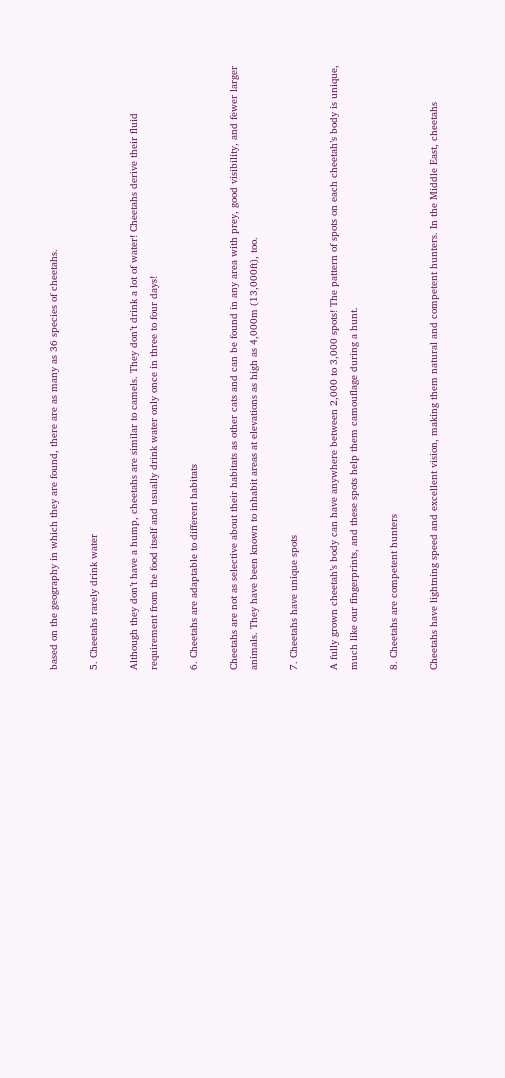based on the geography in which they are found, there are as many as 36 species of cheetahs.

5. Cheetahs rarely drink water

Although they don’t have a hump, cheetahs are similar to camels. They don’t drink a lot of water! Cheetahs derive their fluid requirement from the food itself and usually drink water only once in three to four days!

6. Cheetahs are adaptable to different habitats

Cheetahs are not as selective about their habitats as other cats and can be found in any area with prey, good visibility, and fewer larger animals. They have been known to inhabit areas at elevations as high as 4,000m (13,000ft), too.

7. Cheetahs have unique spots

A fully grown cheetah’s body can have anywhere between 2,000 to 3,000 spots! The pattern of spots on each cheetah’s body is unique, much like our fingerprints, and these spots help them camouflage during a hunt.

8. Cheetahs are competent hunters

Cheetahs have lightning speed and excellent vision, making them natural and competent hunters. In the Middle East, cheetahs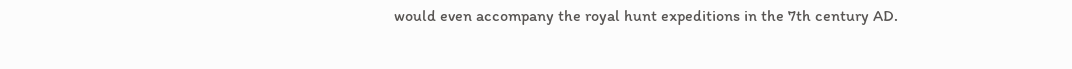would even accompany the royal hunt expeditions in the 7th century AD.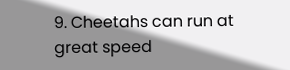9. Cheetahs can run at great speed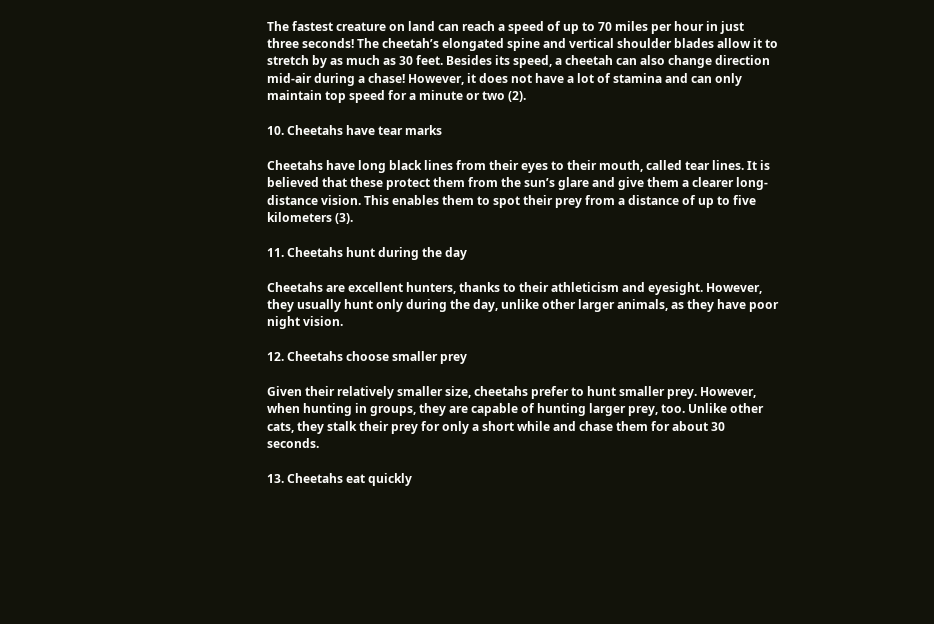The fastest creature on land can reach a speed of up to 70 miles per hour in just three seconds! The cheetah’s elongated spine and vertical shoulder blades allow it to stretch by as much as 30 feet. Besides its speed, a cheetah can also change direction mid-air during a chase! However, it does not have a lot of stamina and can only maintain top speed for a minute or two (2).

10. Cheetahs have tear marks

Cheetahs have long black lines from their eyes to their mouth, called tear lines. It is believed that these protect them from the sun’s glare and give them a clearer long-distance vision. This enables them to spot their prey from a distance of up to five kilometers (3).

11. Cheetahs hunt during the day

Cheetahs are excellent hunters, thanks to their athleticism and eyesight. However, they usually hunt only during the day, unlike other larger animals, as they have poor night vision.

12. Cheetahs choose smaller prey

Given their relatively smaller size, cheetahs prefer to hunt smaller prey. However, when hunting in groups, they are capable of hunting larger prey, too. Unlike other cats, they stalk their prey for only a short while and chase them for about 30 seconds.

13. Cheetahs eat quickly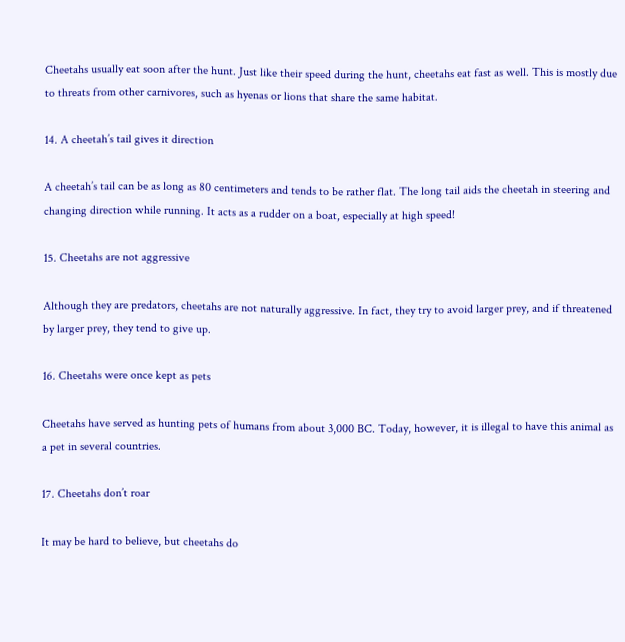Cheetahs usually eat soon after the hunt. Just like their speed during the hunt, cheetahs eat fast as well. This is mostly due to threats from other carnivores, such as hyenas or lions that share the same habitat.

14. A cheetah’s tail gives it direction

A cheetah’s tail can be as long as 80 centimeters and tends to be rather flat. The long tail aids the cheetah in steering and changing direction while running. It acts as a rudder on a boat, especially at high speed!

15. Cheetahs are not aggressive

Although they are predators, cheetahs are not naturally aggressive. In fact, they try to avoid larger prey, and if threatened by larger prey, they tend to give up.

16. Cheetahs were once kept as pets

Cheetahs have served as hunting pets of humans from about 3,000 BC. Today, however, it is illegal to have this animal as a pet in several countries.

17. Cheetahs don’t roar

It may be hard to believe, but cheetahs do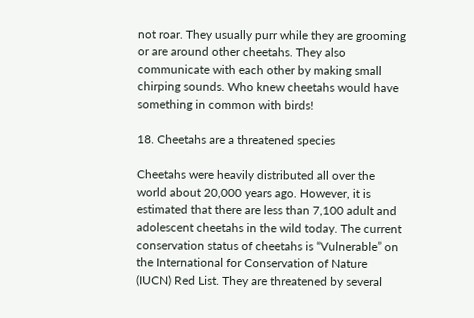not roar. They usually purr while they are grooming or are around other cheetahs. They also communicate with each other by making small chirping sounds. Who knew cheetahs would have something in common with birds!

18. Cheetahs are a threatened species

Cheetahs were heavily distributed all over the world about 20,000 years ago. However, it is estimated that there are less than 7,100 adult and adolescent cheetahs in the wild today. The current conservation status of cheetahs is “Vulnerable” on the International for Conservation of Nature (IUCN) Red List. They are threatened by several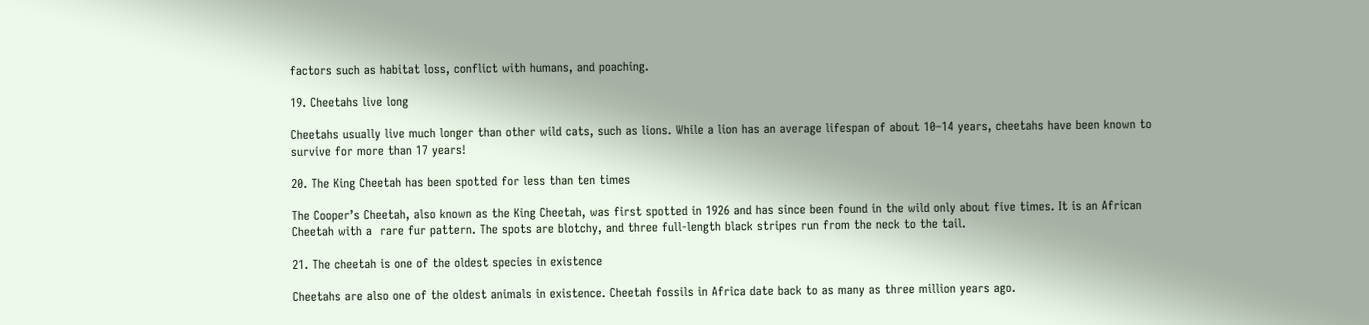factors such as habitat loss, conflict with humans, and poaching.

19. Cheetahs live long

Cheetahs usually live much longer than other wild cats, such as lions. While a lion has an average lifespan of about 10–14 years, cheetahs have been known to survive for more than 17 years!

20. The King Cheetah has been spotted for less than ten times

The Cooper’s Cheetah, also known as the King Cheetah, was first spotted in 1926 and has since been found in the wild only about five times. It is an African Cheetah with a  rare fur pattern. The spots are blotchy, and three full-length black stripes run from the neck to the tail.

21. The cheetah is one of the oldest species in existence

Cheetahs are also one of the oldest animals in existence. Cheetah fossils in Africa date back to as many as three million years ago.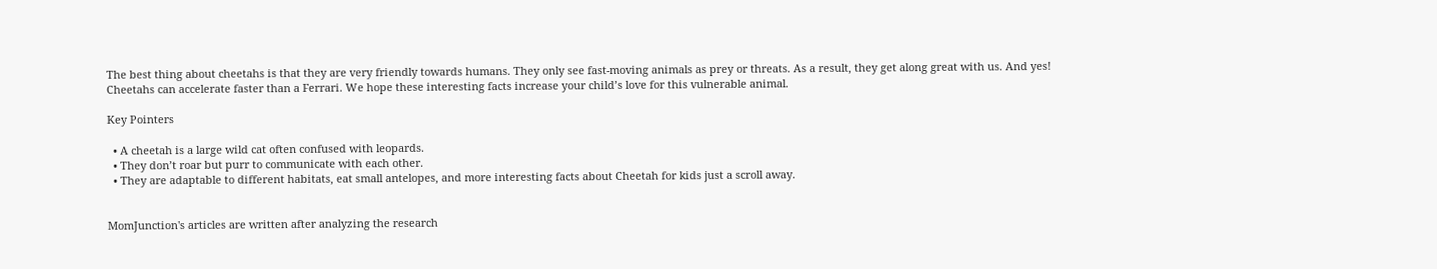The best thing about cheetahs is that they are very friendly towards humans. They only see fast-moving animals as prey or threats. As a result, they get along great with us. And yes! Cheetahs can accelerate faster than a Ferrari. We hope these interesting facts increase your child’s love for this vulnerable animal.

Key Pointers

  • A cheetah is a large wild cat often confused with leopards.
  • They don’t roar but purr to communicate with each other.
  • They are adaptable to different habitats, eat small antelopes, and more interesting facts about Cheetah for kids just a scroll away.


MomJunction's articles are written after analyzing the research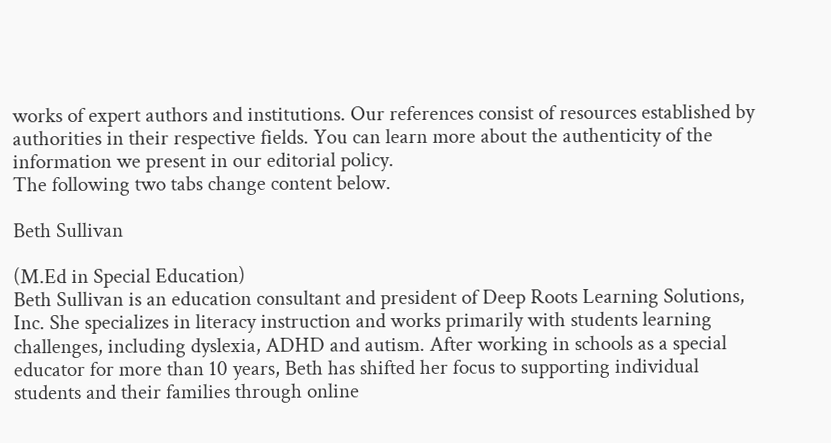works of expert authors and institutions. Our references consist of resources established by authorities in their respective fields. You can learn more about the authenticity of the information we present in our editorial policy.
The following two tabs change content below.

Beth Sullivan

(M.Ed in Special Education)
Beth Sullivan is an education consultant and president of Deep Roots Learning Solutions, Inc. She specializes in literacy instruction and works primarily with students learning challenges, including dyslexia, ADHD and autism. After working in schools as a special educator for more than 10 years, Beth has shifted her focus to supporting individual students and their families through online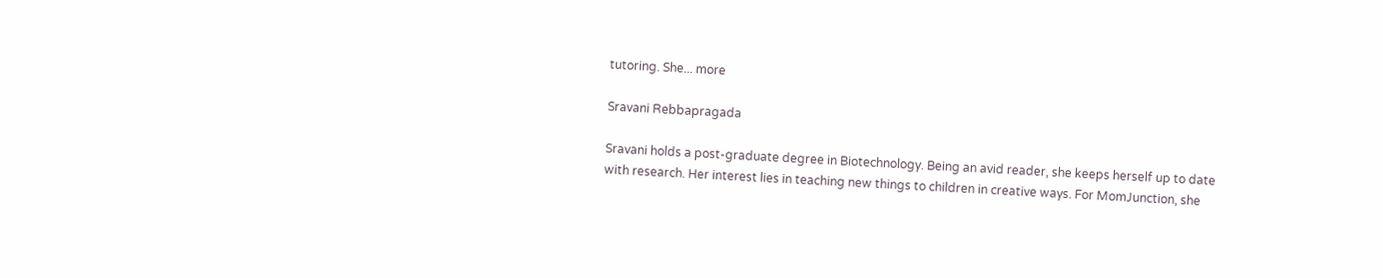tutoring. She... more

Sravani Rebbapragada

Sravani holds a post-graduate degree in Biotechnology. Being an avid reader, she keeps herself up to date with research. Her interest lies in teaching new things to children in creative ways. For MomJunction, she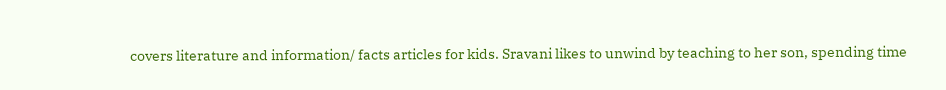covers literature and information/ facts articles for kids. Sravani likes to unwind by teaching to her son, spending time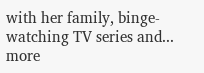with her family, binge-watching TV series and... more